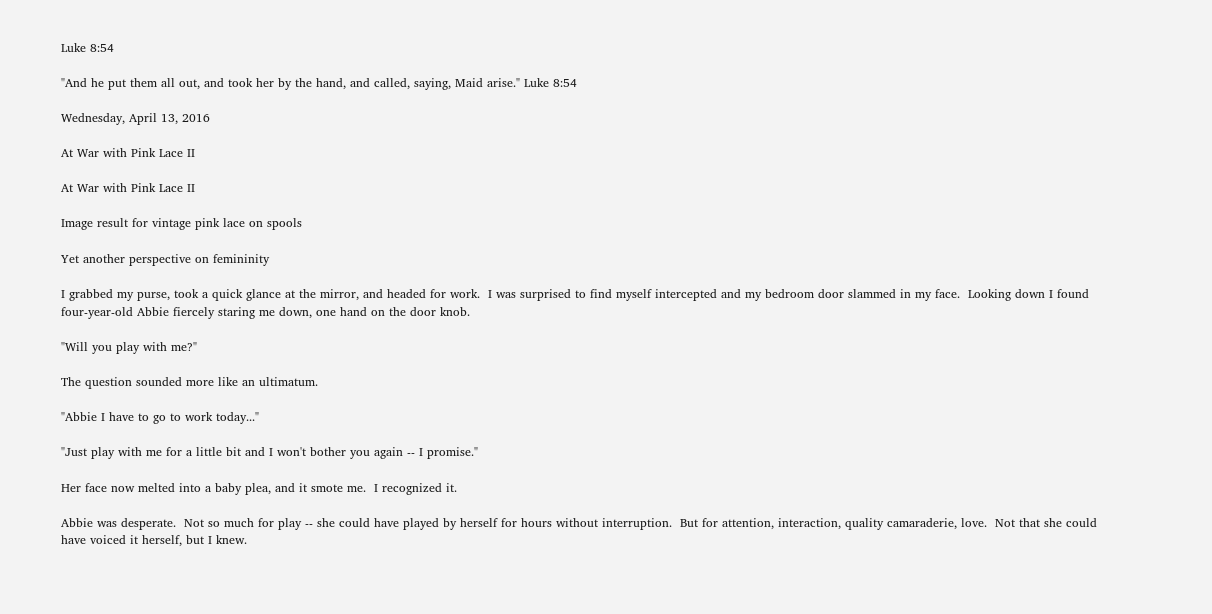Luke 8:54

"And he put them all out, and took her by the hand, and called, saying, Maid arise." Luke 8:54

Wednesday, April 13, 2016

At War with Pink Lace II

At War with Pink Lace II

Image result for vintage pink lace on spools

Yet another perspective on femininity

I grabbed my purse, took a quick glance at the mirror, and headed for work.  I was surprised to find myself intercepted and my bedroom door slammed in my face.  Looking down I found four-year-old Abbie fiercely staring me down, one hand on the door knob.

"Will you play with me?"

The question sounded more like an ultimatum.

"Abbie I have to go to work today..."

"Just play with me for a little bit and I won't bother you again -- I promise."

Her face now melted into a baby plea, and it smote me.  I recognized it.

Abbie was desperate.  Not so much for play -- she could have played by herself for hours without interruption.  But for attention, interaction, quality camaraderie, love.  Not that she could have voiced it herself, but I knew.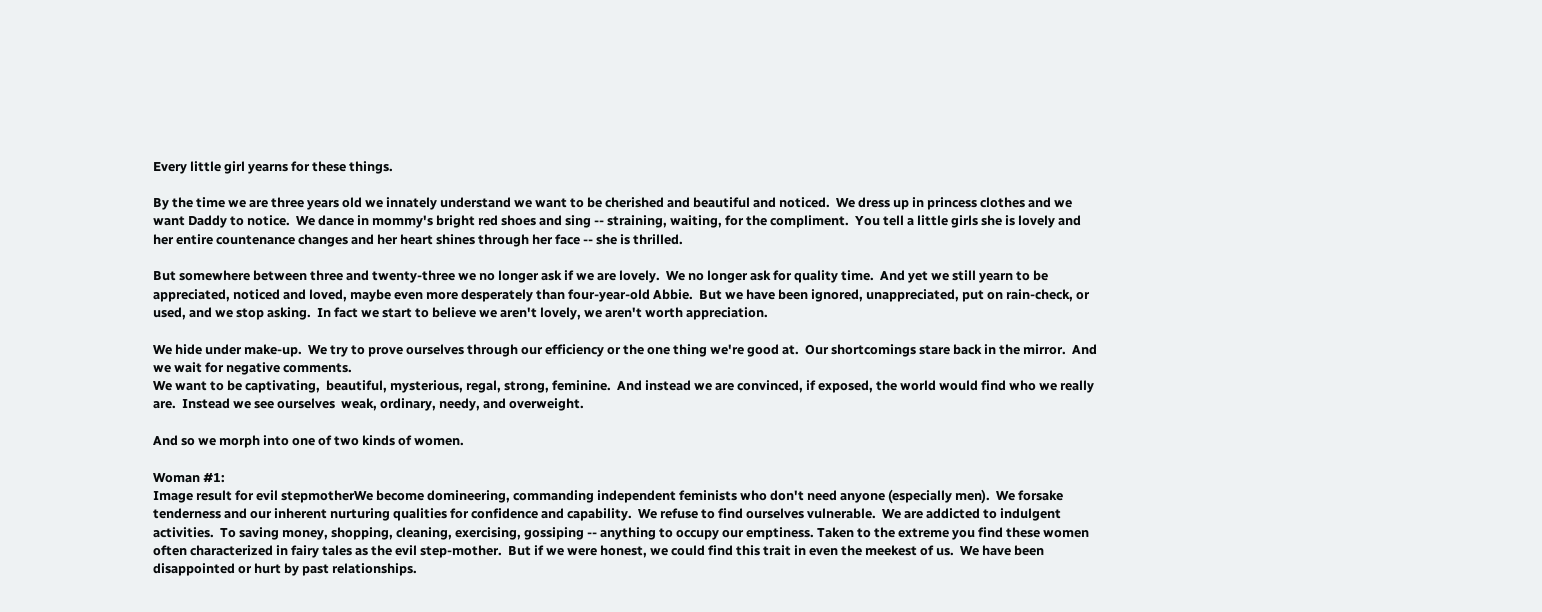Every little girl yearns for these things.

By the time we are three years old we innately understand we want to be cherished and beautiful and noticed.  We dress up in princess clothes and we want Daddy to notice.  We dance in mommy's bright red shoes and sing -- straining, waiting, for the compliment.  You tell a little girls she is lovely and her entire countenance changes and her heart shines through her face -- she is thrilled.

But somewhere between three and twenty-three we no longer ask if we are lovely.  We no longer ask for quality time.  And yet we still yearn to be appreciated, noticed and loved, maybe even more desperately than four-year-old Abbie.  But we have been ignored, unappreciated, put on rain-check, or used, and we stop asking.  In fact we start to believe we aren't lovely, we aren't worth appreciation.

We hide under make-up.  We try to prove ourselves through our efficiency or the one thing we're good at.  Our shortcomings stare back in the mirror.  And we wait for negative comments.
We want to be captivating,  beautiful, mysterious, regal, strong, feminine.  And instead we are convinced, if exposed, the world would find who we really are.  Instead we see ourselves  weak, ordinary, needy, and overweight.

And so we morph into one of two kinds of women.

Woman #1:
Image result for evil stepmotherWe become domineering, commanding independent feminists who don't need anyone (especially men).  We forsake tenderness and our inherent nurturing qualities for confidence and capability.  We refuse to find ourselves vulnerable.  We are addicted to indulgent activities.  To saving money, shopping, cleaning, exercising, gossiping -- anything to occupy our emptiness. Taken to the extreme you find these women often characterized in fairy tales as the evil step-mother.  But if we were honest, we could find this trait in even the meekest of us.  We have been disappointed or hurt by past relationships.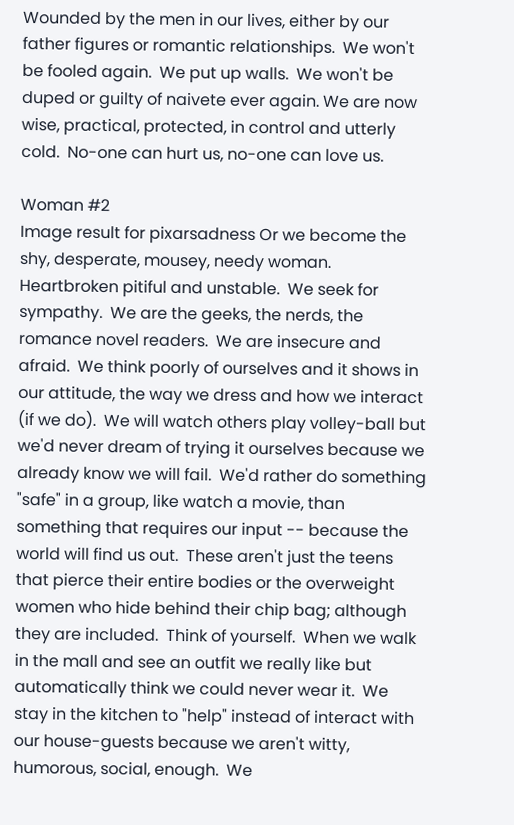Wounded by the men in our lives, either by our father figures or romantic relationships.  We won't be fooled again.  We put up walls.  We won't be duped or guilty of naivete ever again. We are now wise, practical, protected, in control and utterly cold.  No-one can hurt us, no-one can love us.

Woman #2
Image result for pixarsadness Or we become the shy, desperate, mousey, needy woman.  Heartbroken pitiful and unstable.  We seek for sympathy.  We are the geeks, the nerds, the romance novel readers.  We are insecure and afraid.  We think poorly of ourselves and it shows in our attitude, the way we dress and how we interact (if we do).  We will watch others play volley-ball but we'd never dream of trying it ourselves because we already know we will fail.  We'd rather do something "safe" in a group, like watch a movie, than something that requires our input -- because the world will find us out.  These aren't just the teens that pierce their entire bodies or the overweight women who hide behind their chip bag; although they are included.  Think of yourself.  When we walk in the mall and see an outfit we really like but automatically think we could never wear it.  We stay in the kitchen to "help" instead of interact with our house-guests because we aren't witty, humorous, social, enough.  We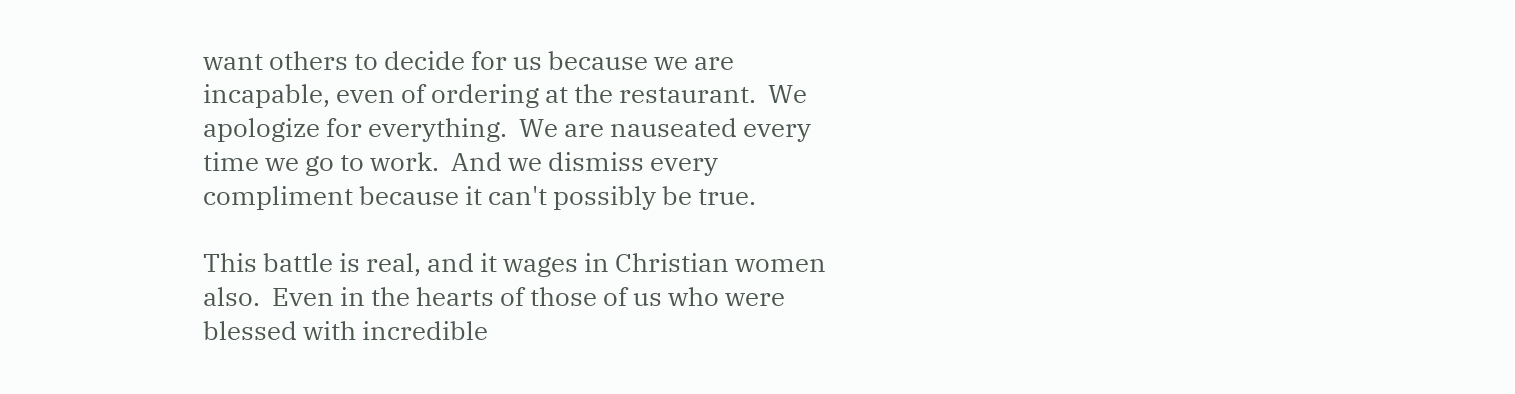want others to decide for us because we are incapable, even of ordering at the restaurant.  We apologize for everything.  We are nauseated every time we go to work.  And we dismiss every compliment because it can't possibly be true.

This battle is real, and it wages in Christian women also.  Even in the hearts of those of us who were blessed with incredible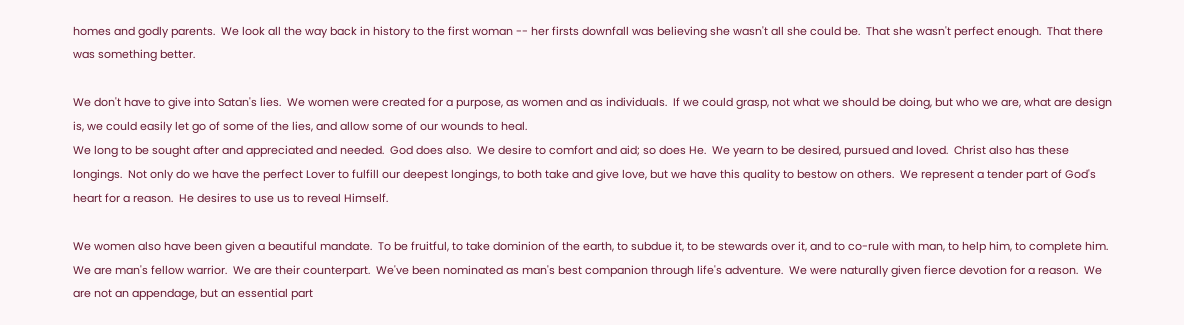homes and godly parents.  We look all the way back in history to the first woman -- her firsts downfall was believing she wasn't all she could be.  That she wasn't perfect enough.  That there was something better.

We don't have to give into Satan's lies.  We women were created for a purpose, as women and as individuals.  If we could grasp, not what we should be doing, but who we are, what are design is, we could easily let go of some of the lies, and allow some of our wounds to heal.
We long to be sought after and appreciated and needed.  God does also.  We desire to comfort and aid; so does He.  We yearn to be desired, pursued and loved.  Christ also has these longings.  Not only do we have the perfect Lover to fulfill our deepest longings, to both take and give love, but we have this quality to bestow on others.  We represent a tender part of God's heart for a reason.  He desires to use us to reveal Himself.

We women also have been given a beautiful mandate.  To be fruitful, to take dominion of the earth, to subdue it, to be stewards over it, and to co-rule with man, to help him, to complete him.  We are man's fellow warrior.  We are their counterpart.  We've been nominated as man's best companion through life's adventure.  We were naturally given fierce devotion for a reason.  We are not an appendage, but an essential part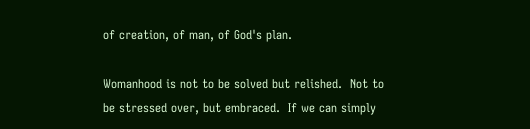of creation, of man, of God's plan.

Womanhood is not to be solved but relished.  Not to be stressed over, but embraced.  If we can simply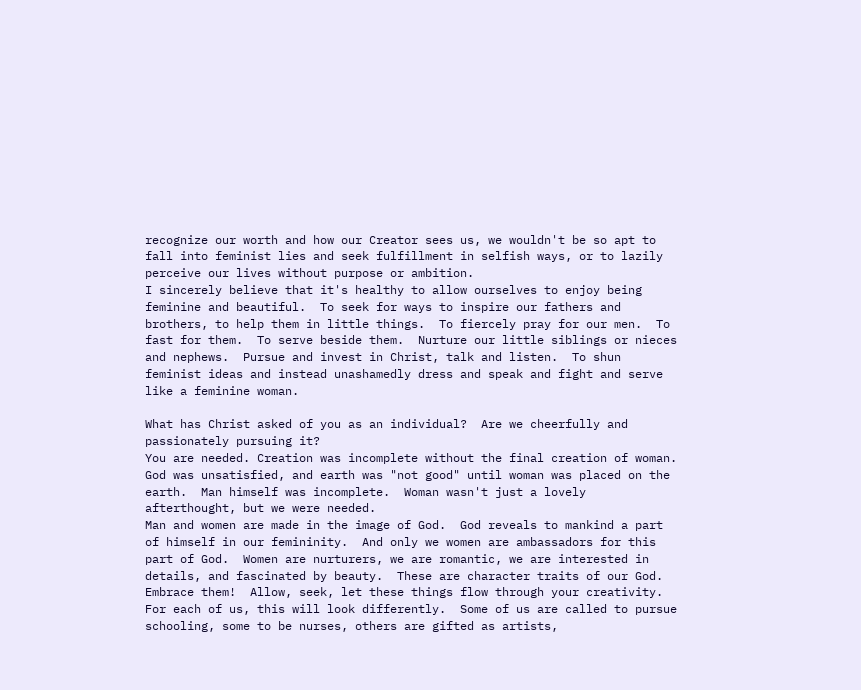recognize our worth and how our Creator sees us, we wouldn't be so apt to fall into feminist lies and seek fulfillment in selfish ways, or to lazily perceive our lives without purpose or ambition.
I sincerely believe that it's healthy to allow ourselves to enjoy being feminine and beautiful.  To seek for ways to inspire our fathers and brothers, to help them in little things.  To fiercely pray for our men.  To fast for them.  To serve beside them.  Nurture our little siblings or nieces and nephews.  Pursue and invest in Christ, talk and listen.  To shun feminist ideas and instead unashamedly dress and speak and fight and serve like a feminine woman.

What has Christ asked of you as an individual?  Are we cheerfully and passionately pursuing it?
You are needed. Creation was incomplete without the final creation of woman. God was unsatisfied, and earth was "not good" until woman was placed on the earth.  Man himself was incomplete.  Woman wasn't just a lovely afterthought, but we were needed.
Man and women are made in the image of God.  God reveals to mankind a part of himself in our femininity.  And only we women are ambassadors for this part of God.  Women are nurturers, we are romantic, we are interested in details, and fascinated by beauty.  These are character traits of our God.  Embrace them!  Allow, seek, let these things flow through your creativity.  For each of us, this will look differently.  Some of us are called to pursue schooling, some to be nurses, others are gifted as artists,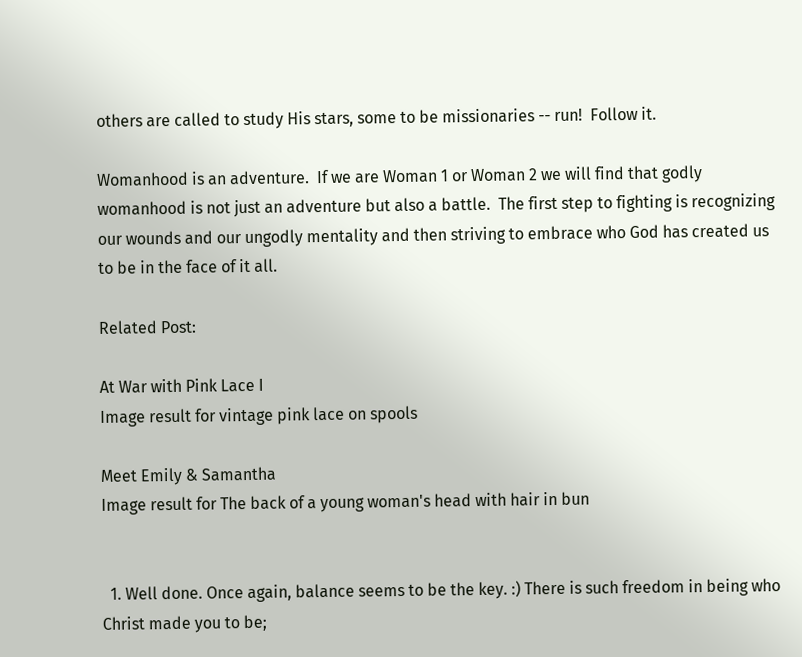others are called to study His stars, some to be missionaries -- run!  Follow it.

Womanhood is an adventure.  If we are Woman 1 or Woman 2 we will find that godly womanhood is not just an adventure but also a battle.  The first step to fighting is recognizing our wounds and our ungodly mentality and then striving to embrace who God has created us to be in the face of it all.

Related Post:

At War with Pink Lace I
Image result for vintage pink lace on spools

Meet Emily & Samantha
Image result for The back of a young woman's head with hair in bun


  1. Well done. Once again, balance seems to be the key. :) There is such freedom in being who Christ made you to be;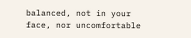balanced, not in your face, nor uncomfortable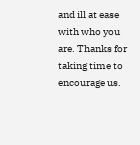and ill at ease with who you are. Thanks for taking time to encourage us.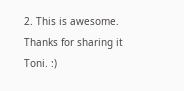2. This is awesome. Thanks for sharing it Toni. :)